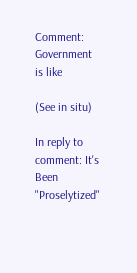Comment: Government is like

(See in situ)

In reply to comment: It's Been "Proselytized"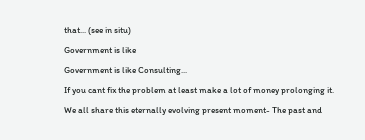that... (see in situ)

Government is like

Government is like Consulting...

If you cant fix the problem at least make a lot of money prolonging it.

We all share this eternally evolving present moment- The past and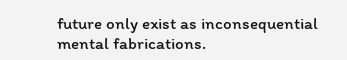future only exist as inconsequential mental fabrications.